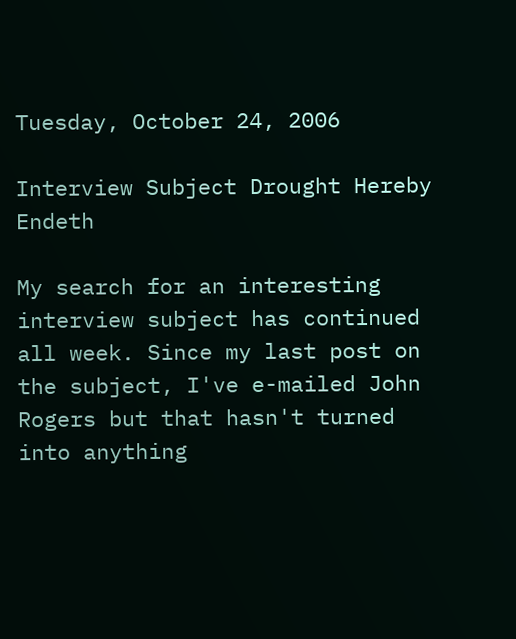Tuesday, October 24, 2006

Interview Subject Drought Hereby Endeth

My search for an interesting interview subject has continued all week. Since my last post on the subject, I've e-mailed John Rogers but that hasn't turned into anything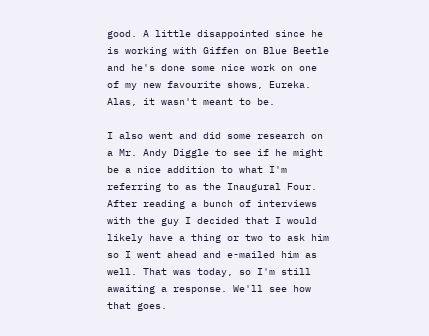good. A little disappointed since he is working with Giffen on Blue Beetle and he's done some nice work on one of my new favourite shows, Eureka. Alas, it wasn't meant to be.

I also went and did some research on a Mr. Andy Diggle to see if he might be a nice addition to what I'm referring to as the Inaugural Four. After reading a bunch of interviews with the guy I decided that I would likely have a thing or two to ask him so I went ahead and e-mailed him as well. That was today, so I'm still awaiting a response. We'll see how that goes.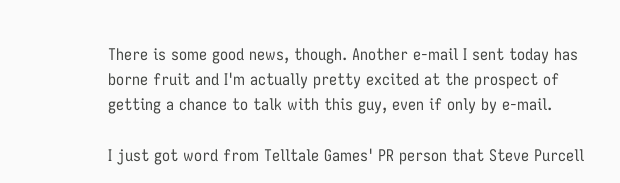There is some good news, though. Another e-mail I sent today has borne fruit and I'm actually pretty excited at the prospect of getting a chance to talk with this guy, even if only by e-mail.

I just got word from Telltale Games' PR person that Steve Purcell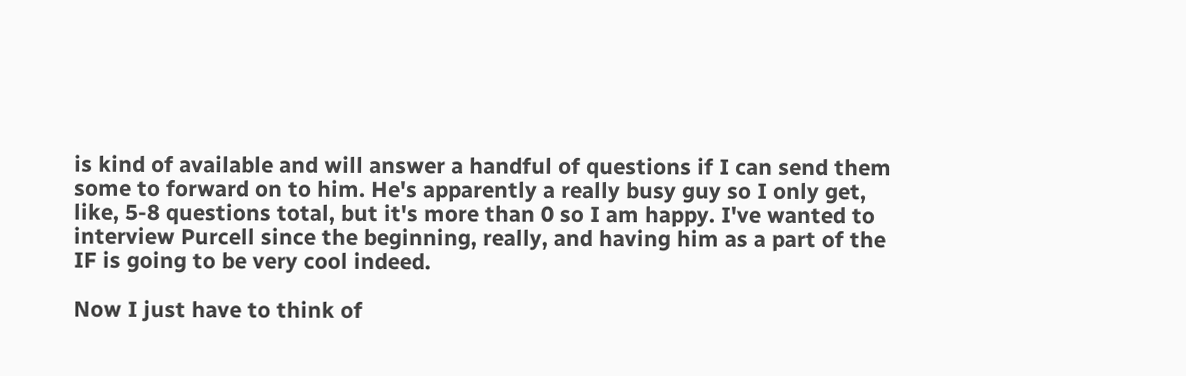is kind of available and will answer a handful of questions if I can send them some to forward on to him. He's apparently a really busy guy so I only get, like, 5-8 questions total, but it's more than 0 so I am happy. I've wanted to interview Purcell since the beginning, really, and having him as a part of the IF is going to be very cool indeed.

Now I just have to think of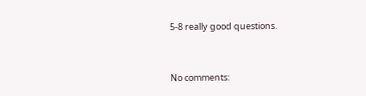5-8 really good questions.



No comments: